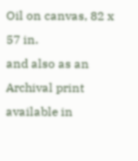Oil on canvas, 82 x 57 in.
and also as an
Archival print available in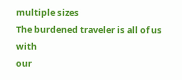multiple sizes
The burdened traveler is all of us with
our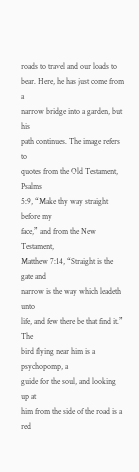roads to travel and our loads to
bear. Here, he has just come from a
narrow bridge into a garden, but his
path continues. The image refers to
quotes from the Old Testament, Psalms
5:9, “Make thy way straight before my
face,” and from the New Testament,
Matthew 7:14, “Straight is the gate and
narrow is the way which leadeth unto
life, and few there be that find it.” The
bird flying near him is a psychopomp, a
guide for the soul, and looking up at
him from the side of the road is a red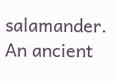salamander. An ancient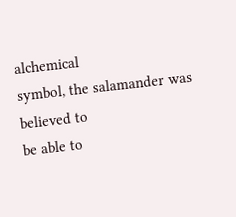alchemical
symbol, the salamander was believed to
be able to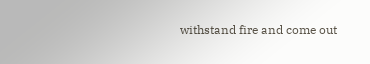withstand fire and come out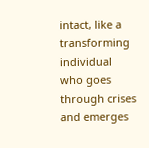intact, like a transforming individual
who goes through crises and emerges